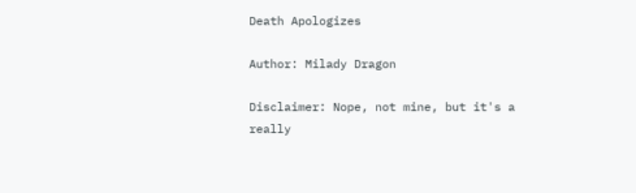Death Apologizes

Author: Milady Dragon

Disclaimer: Nope, not mine, but it's a really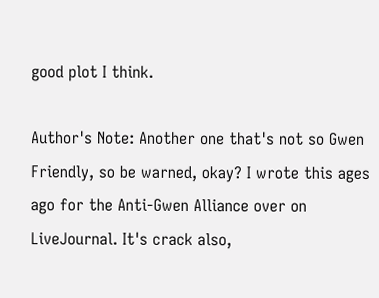good plot I think.

Author's Note: Another one that's not so Gwen Friendly, so be warned, okay? I wrote this ages ago for the Anti-Gwen Alliance over on LiveJournal. It's crack also,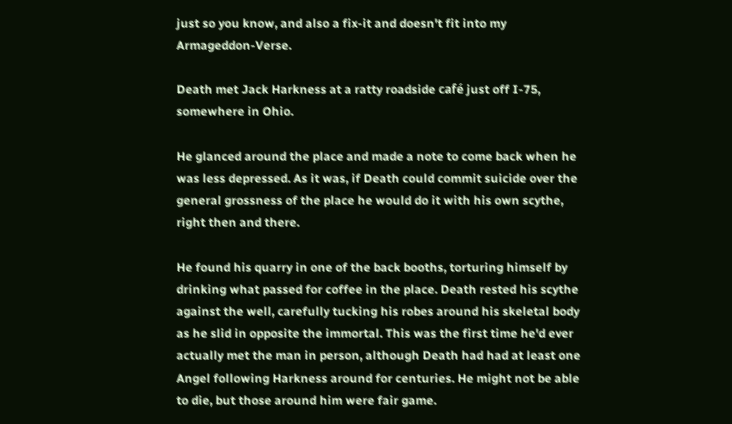just so you know, and also a fix-it and doesn't fit into my Armageddon-Verse.

Death met Jack Harkness at a ratty roadside café just off I-75, somewhere in Ohio.

He glanced around the place and made a note to come back when he was less depressed. As it was, if Death could commit suicide over the general grossness of the place he would do it with his own scythe, right then and there.

He found his quarry in one of the back booths, torturing himself by drinking what passed for coffee in the place. Death rested his scythe against the well, carefully tucking his robes around his skeletal body as he slid in opposite the immortal. This was the first time he'd ever actually met the man in person, although Death had had at least one Angel following Harkness around for centuries. He might not be able to die, but those around him were fair game.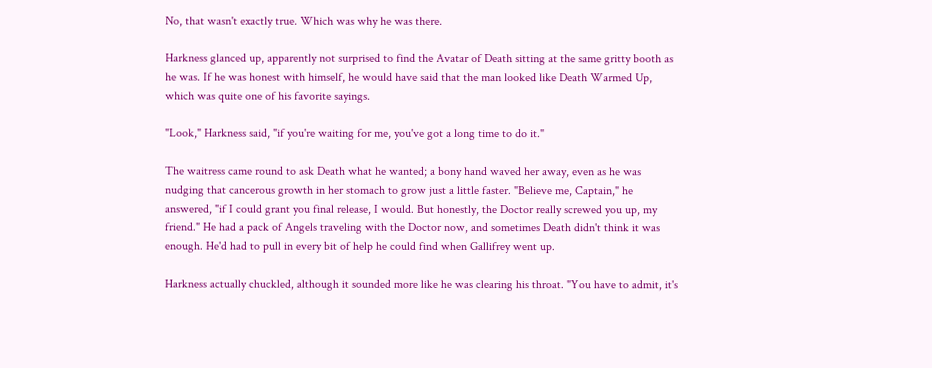No, that wasn't exactly true. Which was why he was there.

Harkness glanced up, apparently not surprised to find the Avatar of Death sitting at the same gritty booth as he was. If he was honest with himself, he would have said that the man looked like Death Warmed Up, which was quite one of his favorite sayings.

"Look," Harkness said, "if you're waiting for me, you've got a long time to do it."

The waitress came round to ask Death what he wanted; a bony hand waved her away, even as he was nudging that cancerous growth in her stomach to grow just a little faster. "Believe me, Captain," he answered, "if I could grant you final release, I would. But honestly, the Doctor really screwed you up, my friend." He had a pack of Angels traveling with the Doctor now, and sometimes Death didn't think it was enough. He'd had to pull in every bit of help he could find when Gallifrey went up.

Harkness actually chuckled, although it sounded more like he was clearing his throat. "You have to admit, it's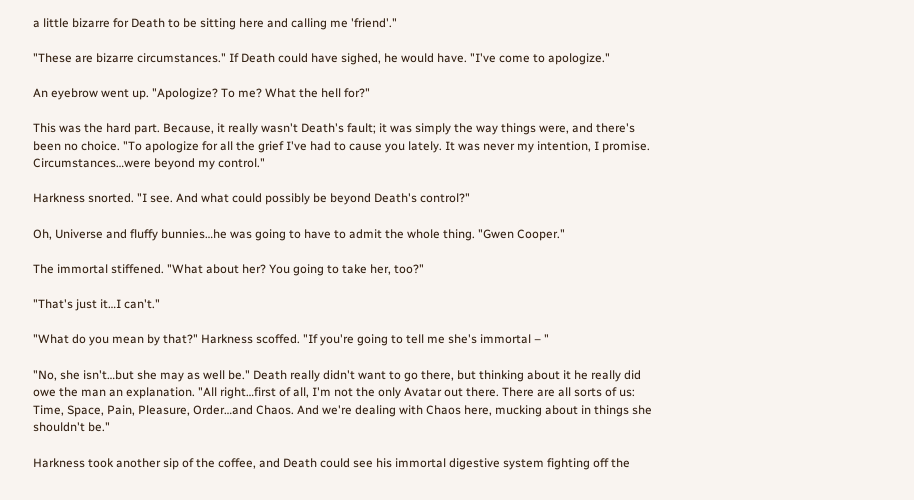a little bizarre for Death to be sitting here and calling me 'friend'."

"These are bizarre circumstances." If Death could have sighed, he would have. "I've come to apologize."

An eyebrow went up. "Apologize? To me? What the hell for?"

This was the hard part. Because, it really wasn't Death's fault; it was simply the way things were, and there's been no choice. "To apologize for all the grief I've had to cause you lately. It was never my intention, I promise. Circumstances…were beyond my control."

Harkness snorted. "I see. And what could possibly be beyond Death's control?"

Oh, Universe and fluffy bunnies…he was going to have to admit the whole thing. "Gwen Cooper."

The immortal stiffened. "What about her? You going to take her, too?"

"That's just it…I can't."

"What do you mean by that?" Harkness scoffed. "If you're going to tell me she's immortal – "

"No, she isn't…but she may as well be." Death really didn't want to go there, but thinking about it he really did owe the man an explanation. "All right…first of all, I'm not the only Avatar out there. There are all sorts of us: Time, Space, Pain, Pleasure, Order…and Chaos. And we're dealing with Chaos here, mucking about in things she shouldn't be."

Harkness took another sip of the coffee, and Death could see his immortal digestive system fighting off the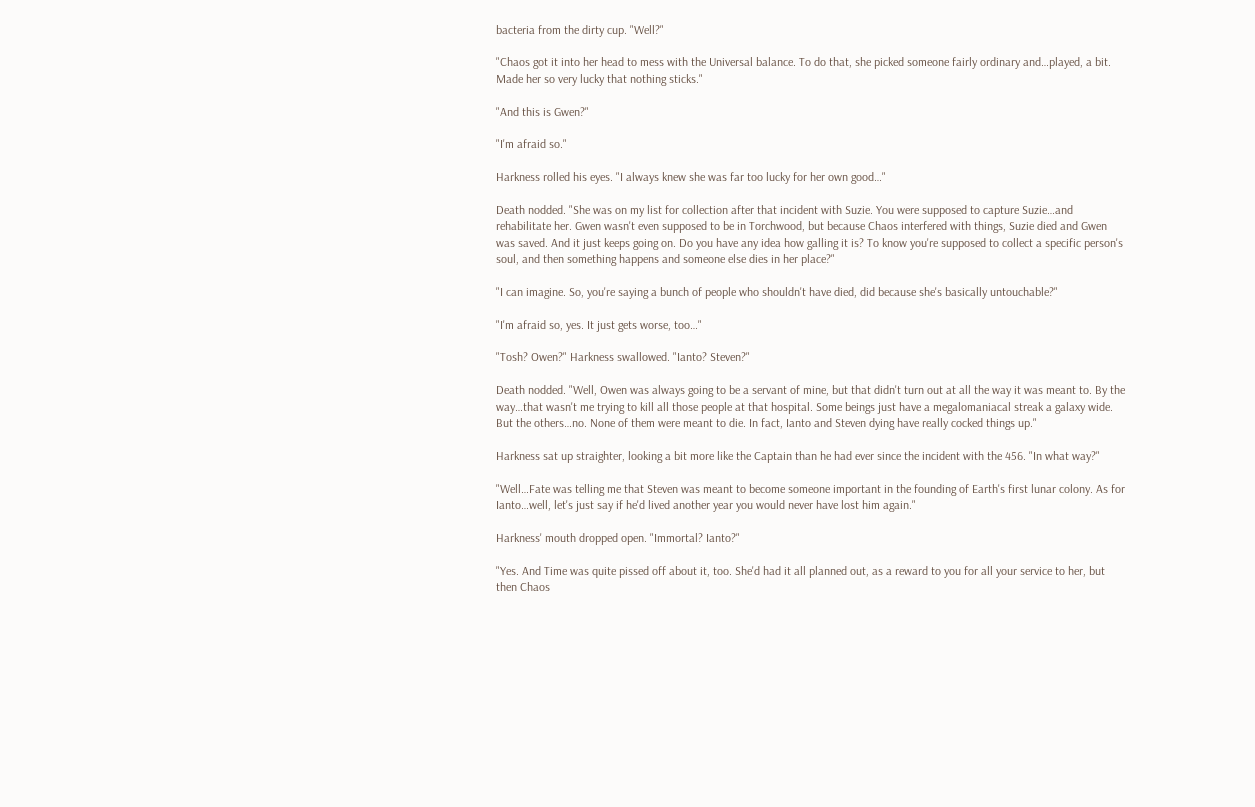bacteria from the dirty cup. "Well?"

"Chaos got it into her head to mess with the Universal balance. To do that, she picked someone fairly ordinary and…played, a bit. Made her so very lucky that nothing sticks."

"And this is Gwen?"

"I'm afraid so."

Harkness rolled his eyes. "I always knew she was far too lucky for her own good…"

Death nodded. "She was on my list for collection after that incident with Suzie. You were supposed to capture Suzie…and rehabilitate her. Gwen wasn't even supposed to be in Torchwood, but because Chaos interfered with things, Suzie died and Gwen was saved. And it just keeps going on. Do you have any idea how galling it is? To know you're supposed to collect a specific person's soul, and then something happens and someone else dies in her place?"

"I can imagine. So, you're saying a bunch of people who shouldn't have died, did because she's basically untouchable?"

"I'm afraid so, yes. It just gets worse, too…"

"Tosh? Owen?" Harkness swallowed. "Ianto? Steven?"

Death nodded. "Well, Owen was always going to be a servant of mine, but that didn't turn out at all the way it was meant to. By the way…that wasn't me trying to kill all those people at that hospital. Some beings just have a megalomaniacal streak a galaxy wide. But the others…no. None of them were meant to die. In fact, Ianto and Steven dying have really cocked things up."

Harkness sat up straighter, looking a bit more like the Captain than he had ever since the incident with the 456. "In what way?"

"Well…Fate was telling me that Steven was meant to become someone important in the founding of Earth's first lunar colony. As for Ianto…well, let's just say if he'd lived another year you would never have lost him again."

Harkness' mouth dropped open. "Immortal? Ianto?"

"Yes. And Time was quite pissed off about it, too. She'd had it all planned out, as a reward to you for all your service to her, but then Chaos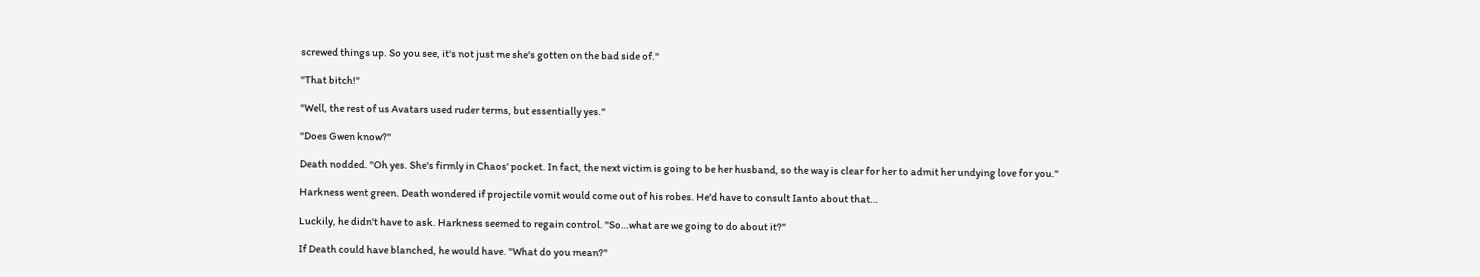screwed things up. So you see, it's not just me she's gotten on the bad side of."

"That bitch!"

"Well, the rest of us Avatars used ruder terms, but essentially yes."

"Does Gwen know?"

Death nodded. "Oh yes. She's firmly in Chaos' pocket. In fact, the next victim is going to be her husband, so the way is clear for her to admit her undying love for you."

Harkness went green. Death wondered if projectile vomit would come out of his robes. He'd have to consult Ianto about that…

Luckily, he didn't have to ask. Harkness seemed to regain control. "So…what are we going to do about it?"

If Death could have blanched, he would have. "What do you mean?"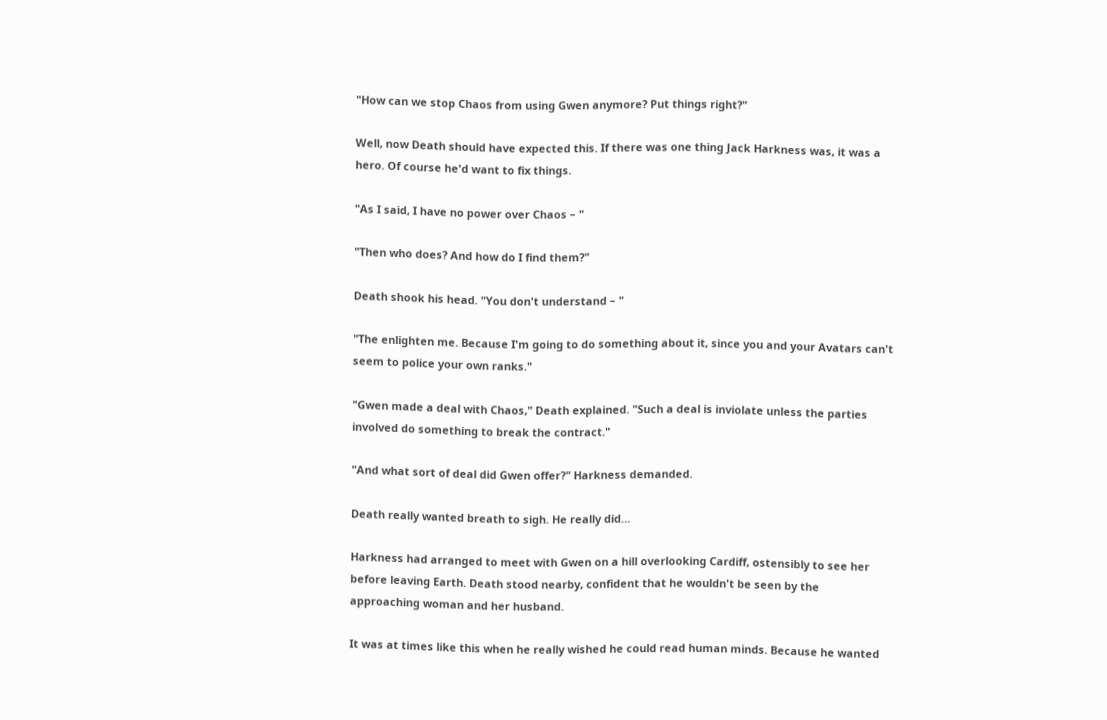"How can we stop Chaos from using Gwen anymore? Put things right?"

Well, now Death should have expected this. If there was one thing Jack Harkness was, it was a hero. Of course he'd want to fix things.

"As I said, I have no power over Chaos – "

"Then who does? And how do I find them?"

Death shook his head. "You don't understand – "

"The enlighten me. Because I'm going to do something about it, since you and your Avatars can't seem to police your own ranks."

"Gwen made a deal with Chaos," Death explained. "Such a deal is inviolate unless the parties involved do something to break the contract."

"And what sort of deal did Gwen offer?" Harkness demanded.

Death really wanted breath to sigh. He really did…

Harkness had arranged to meet with Gwen on a hill overlooking Cardiff, ostensibly to see her before leaving Earth. Death stood nearby, confident that he wouldn't be seen by the approaching woman and her husband.

It was at times like this when he really wished he could read human minds. Because he wanted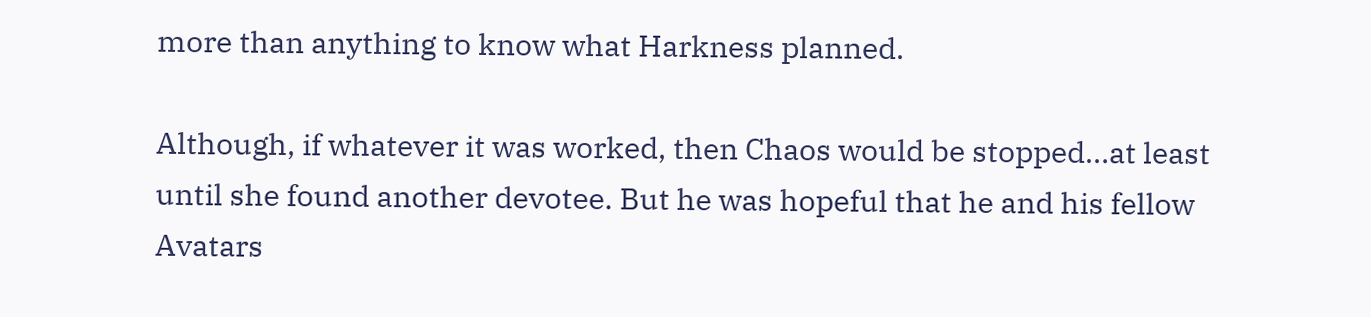more than anything to know what Harkness planned.

Although, if whatever it was worked, then Chaos would be stopped…at least until she found another devotee. But he was hopeful that he and his fellow Avatars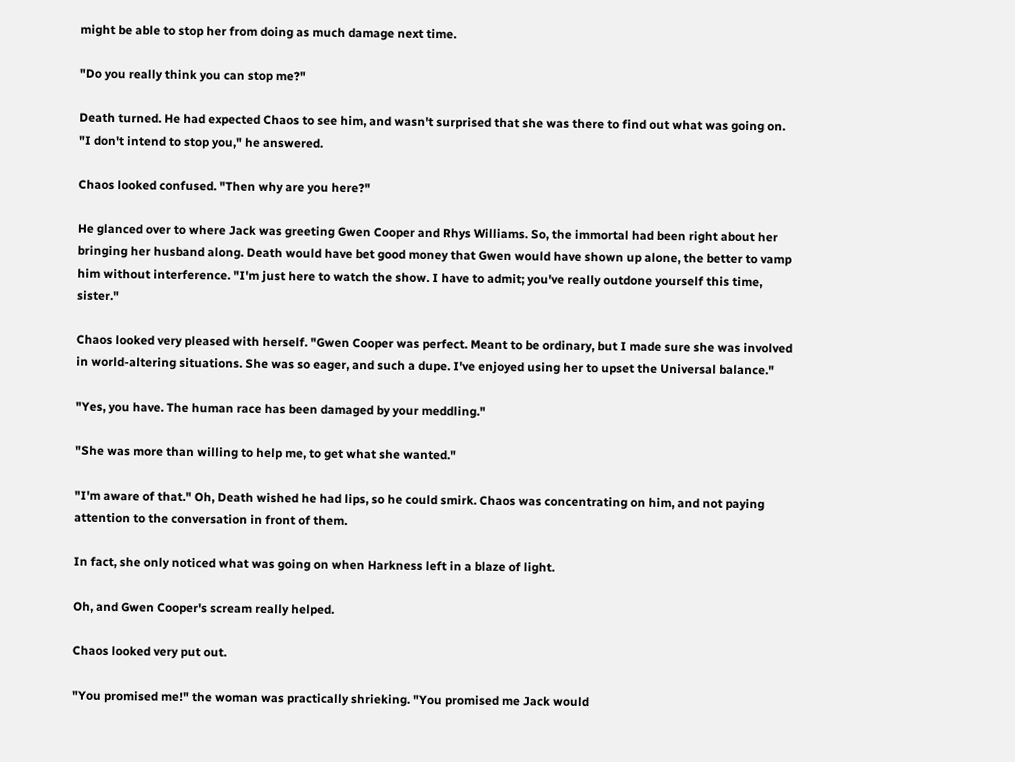might be able to stop her from doing as much damage next time.

"Do you really think you can stop me?"

Death turned. He had expected Chaos to see him, and wasn't surprised that she was there to find out what was going on. "I don't intend to stop you," he answered.

Chaos looked confused. "Then why are you here?"

He glanced over to where Jack was greeting Gwen Cooper and Rhys Williams. So, the immortal had been right about her bringing her husband along. Death would have bet good money that Gwen would have shown up alone, the better to vamp him without interference. "I'm just here to watch the show. I have to admit; you've really outdone yourself this time, sister."

Chaos looked very pleased with herself. "Gwen Cooper was perfect. Meant to be ordinary, but I made sure she was involved in world-altering situations. She was so eager, and such a dupe. I've enjoyed using her to upset the Universal balance."

"Yes, you have. The human race has been damaged by your meddling."

"She was more than willing to help me, to get what she wanted."

"I'm aware of that." Oh, Death wished he had lips, so he could smirk. Chaos was concentrating on him, and not paying attention to the conversation in front of them.

In fact, she only noticed what was going on when Harkness left in a blaze of light.

Oh, and Gwen Cooper's scream really helped.

Chaos looked very put out.

"You promised me!" the woman was practically shrieking. "You promised me Jack would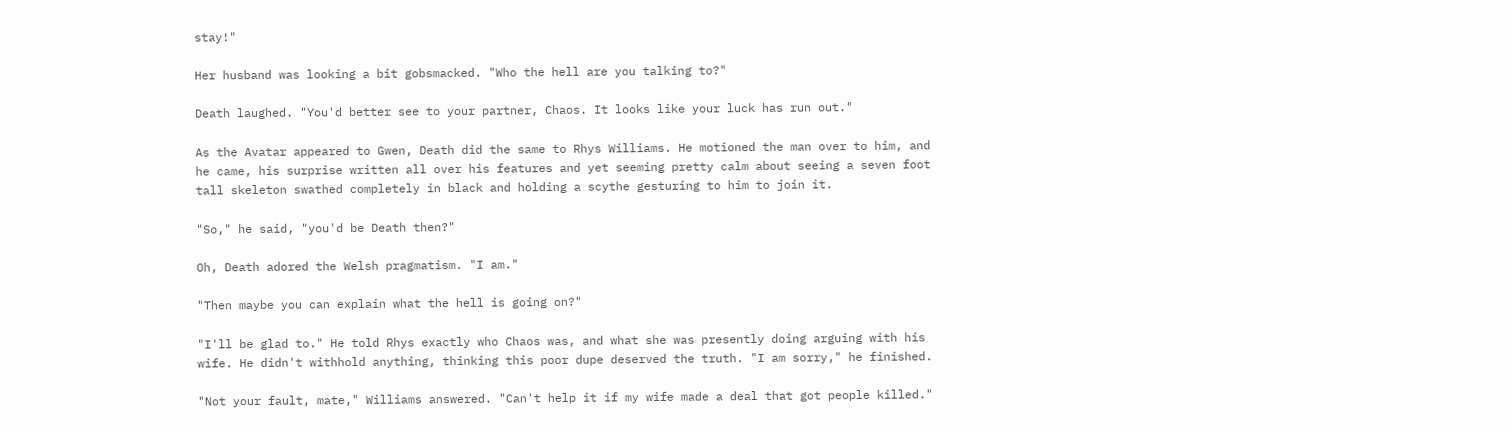stay!"

Her husband was looking a bit gobsmacked. "Who the hell are you talking to?"

Death laughed. "You'd better see to your partner, Chaos. It looks like your luck has run out."

As the Avatar appeared to Gwen, Death did the same to Rhys Williams. He motioned the man over to him, and he came, his surprise written all over his features and yet seeming pretty calm about seeing a seven foot tall skeleton swathed completely in black and holding a scythe gesturing to him to join it.

"So," he said, "you'd be Death then?"

Oh, Death adored the Welsh pragmatism. "I am."

"Then maybe you can explain what the hell is going on?"

"I'll be glad to." He told Rhys exactly who Chaos was, and what she was presently doing arguing with his wife. He didn't withhold anything, thinking this poor dupe deserved the truth. "I am sorry," he finished.

"Not your fault, mate," Williams answered. "Can't help it if my wife made a deal that got people killed."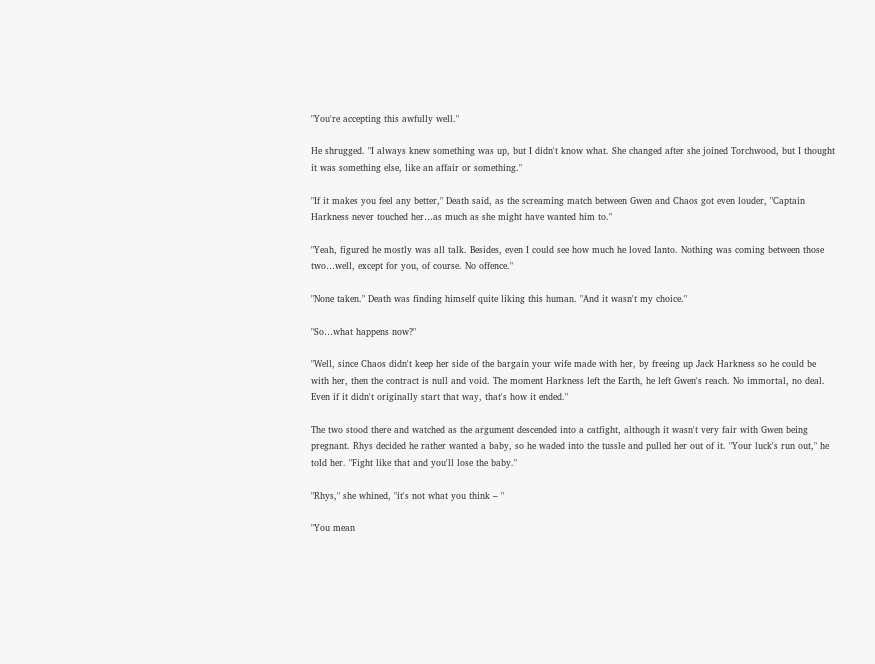"You're accepting this awfully well."

He shrugged. "I always knew something was up, but I didn't know what. She changed after she joined Torchwood, but I thought it was something else, like an affair or something."

"If it makes you feel any better," Death said, as the screaming match between Gwen and Chaos got even louder, "Captain Harkness never touched her…as much as she might have wanted him to."

"Yeah, figured he mostly was all talk. Besides, even I could see how much he loved Ianto. Nothing was coming between those two…well, except for you, of course. No offence."

"None taken." Death was finding himself quite liking this human. "And it wasn't my choice."

"So…what happens now?"

"Well, since Chaos didn't keep her side of the bargain your wife made with her, by freeing up Jack Harkness so he could be with her, then the contract is null and void. The moment Harkness left the Earth, he left Gwen's reach. No immortal, no deal. Even if it didn't originally start that way, that's how it ended."

The two stood there and watched as the argument descended into a catfight, although it wasn't very fair with Gwen being pregnant. Rhys decided he rather wanted a baby, so he waded into the tussle and pulled her out of it. "Your luck's run out," he told her. "Fight like that and you'll lose the baby."

"Rhys," she whined, "it's not what you think – "

"You mean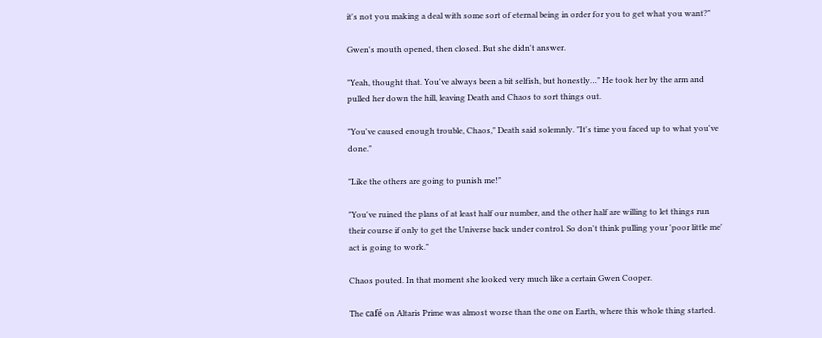it's not you making a deal with some sort of eternal being in order for you to get what you want?"

Gwen's mouth opened, then closed. But she didn't answer.

"Yeah, thought that. You've always been a bit selfish, but honestly…" He took her by the arm and pulled her down the hill, leaving Death and Chaos to sort things out.

"You've caused enough trouble, Chaos," Death said solemnly. "It's time you faced up to what you've done."

"Like the others are going to punish me!"

"You've ruined the plans of at least half our number, and the other half are willing to let things run their course if only to get the Universe back under control. So don't think pulling your 'poor little me' act is going to work."

Chaos pouted. In that moment she looked very much like a certain Gwen Cooper.

The café on Altaris Prime was almost worse than the one on Earth, where this whole thing started.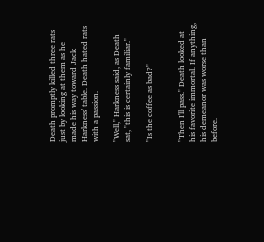Death promptly killed three rats just by looking at them as he made his way toward Jack Harkness' table. Death hated rats with a passion.

"Well," Harkness said, as Death sat, "this is certainly familiar."

"Is the coffee as bad?"


"Then I'll pass." Death looked at his favorite immortal. If anything, his demeanor was worse than before.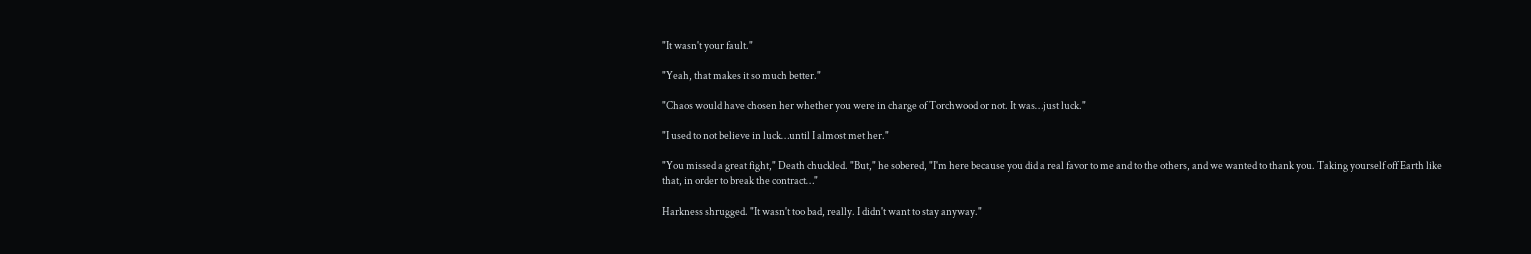"It wasn't your fault."

"Yeah, that makes it so much better."

"Chaos would have chosen her whether you were in charge of Torchwood or not. It was…just luck."

"I used to not believe in luck…until I almost met her."

"You missed a great fight," Death chuckled. "But," he sobered, "I'm here because you did a real favor to me and to the others, and we wanted to thank you. Taking yourself off Earth like that, in order to break the contract…"

Harkness shrugged. "It wasn't too bad, really. I didn't want to stay anyway."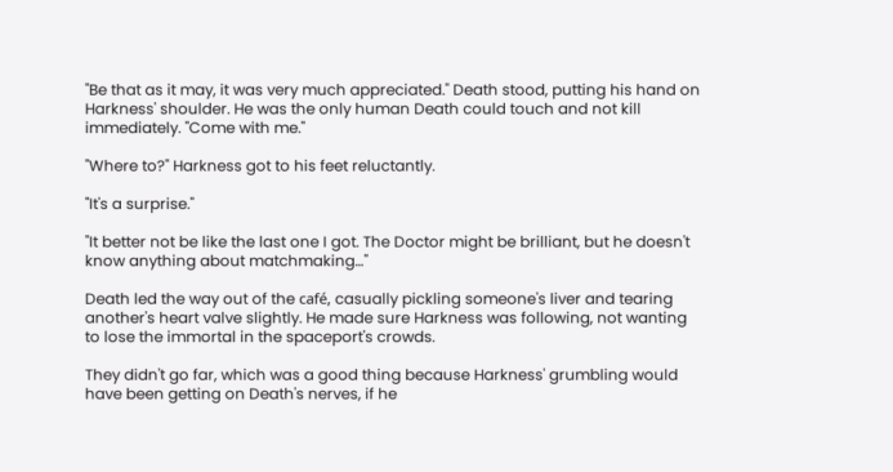"Be that as it may, it was very much appreciated." Death stood, putting his hand on Harkness' shoulder. He was the only human Death could touch and not kill immediately. "Come with me."

"Where to?" Harkness got to his feet reluctantly.

"It's a surprise."

"It better not be like the last one I got. The Doctor might be brilliant, but he doesn't know anything about matchmaking…"

Death led the way out of the café, casually pickling someone's liver and tearing another's heart valve slightly. He made sure Harkness was following, not wanting to lose the immortal in the spaceport's crowds.

They didn't go far, which was a good thing because Harkness' grumbling would have been getting on Death's nerves, if he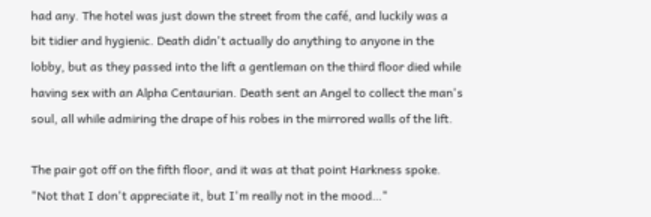had any. The hotel was just down the street from the café, and luckily was a bit tidier and hygienic. Death didn't actually do anything to anyone in the lobby, but as they passed into the lift a gentleman on the third floor died while having sex with an Alpha Centaurian. Death sent an Angel to collect the man's soul, all while admiring the drape of his robes in the mirrored walls of the lift.

The pair got off on the fifth floor, and it was at that point Harkness spoke. "Not that I don't appreciate it, but I'm really not in the mood…"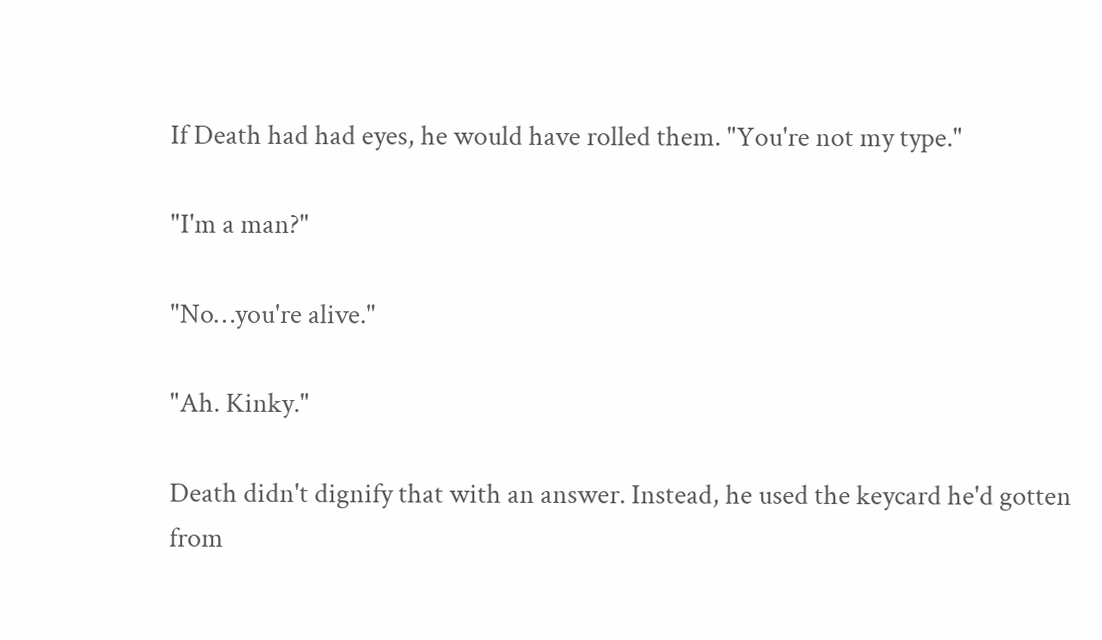If Death had had eyes, he would have rolled them. "You're not my type."

"I'm a man?"

"No…you're alive."

"Ah. Kinky."

Death didn't dignify that with an answer. Instead, he used the keycard he'd gotten from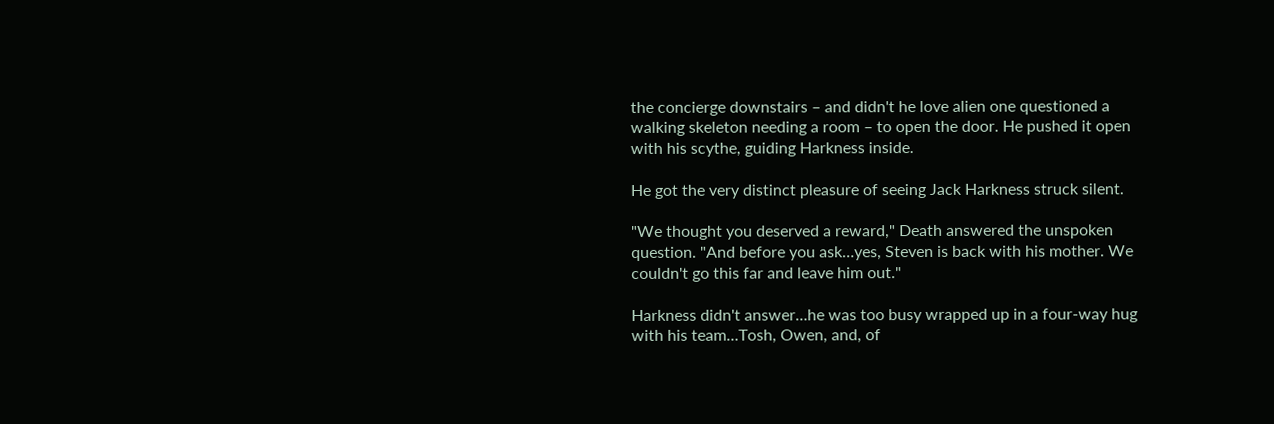the concierge downstairs – and didn't he love alien one questioned a walking skeleton needing a room – to open the door. He pushed it open with his scythe, guiding Harkness inside.

He got the very distinct pleasure of seeing Jack Harkness struck silent.

"We thought you deserved a reward," Death answered the unspoken question. "And before you ask…yes, Steven is back with his mother. We couldn't go this far and leave him out."

Harkness didn't answer…he was too busy wrapped up in a four-way hug with his team…Tosh, Owen, and, of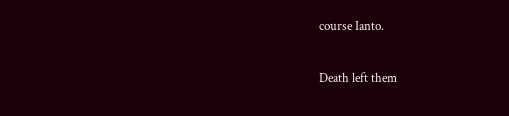course Ianto.

Death left them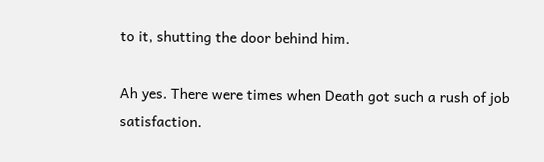to it, shutting the door behind him.

Ah yes. There were times when Death got such a rush of job satisfaction.